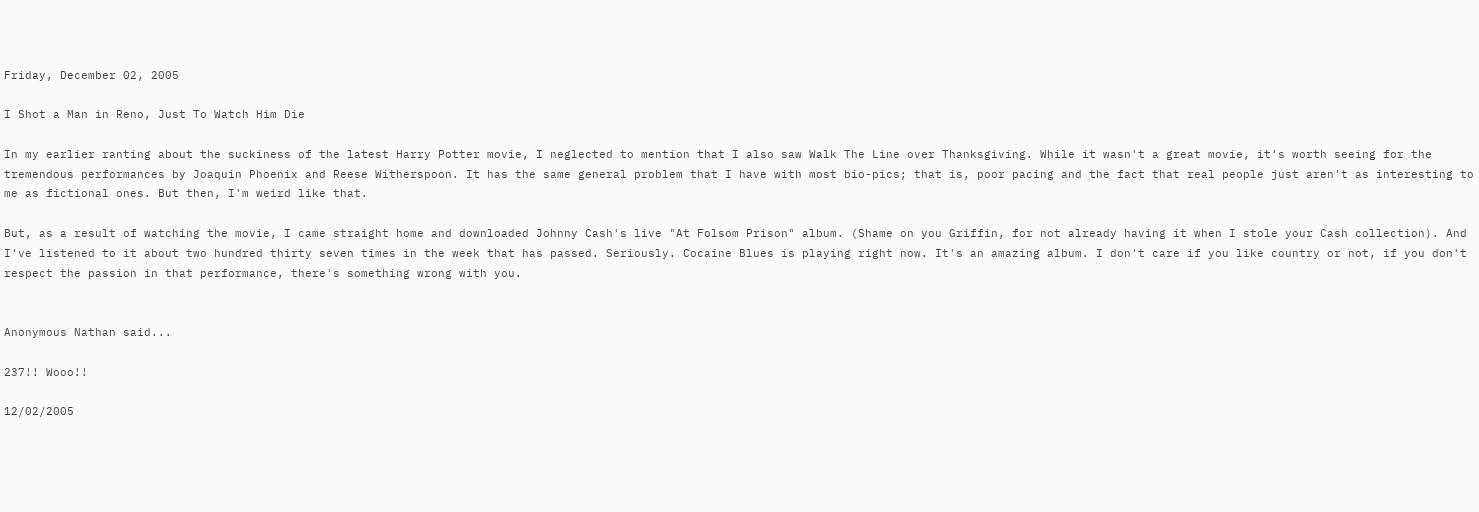Friday, December 02, 2005

I Shot a Man in Reno, Just To Watch Him Die

In my earlier ranting about the suckiness of the latest Harry Potter movie, I neglected to mention that I also saw Walk The Line over Thanksgiving. While it wasn't a great movie, it's worth seeing for the tremendous performances by Joaquin Phoenix and Reese Witherspoon. It has the same general problem that I have with most bio-pics; that is, poor pacing and the fact that real people just aren't as interesting to me as fictional ones. But then, I'm weird like that.

But, as a result of watching the movie, I came straight home and downloaded Johnny Cash's live "At Folsom Prison" album. (Shame on you Griffin, for not already having it when I stole your Cash collection). And I've listened to it about two hundred thirty seven times in the week that has passed. Seriously. Cocaine Blues is playing right now. It's an amazing album. I don't care if you like country or not, if you don't respect the passion in that performance, there's something wrong with you.


Anonymous Nathan said...

237!! Wooo!!

12/02/2005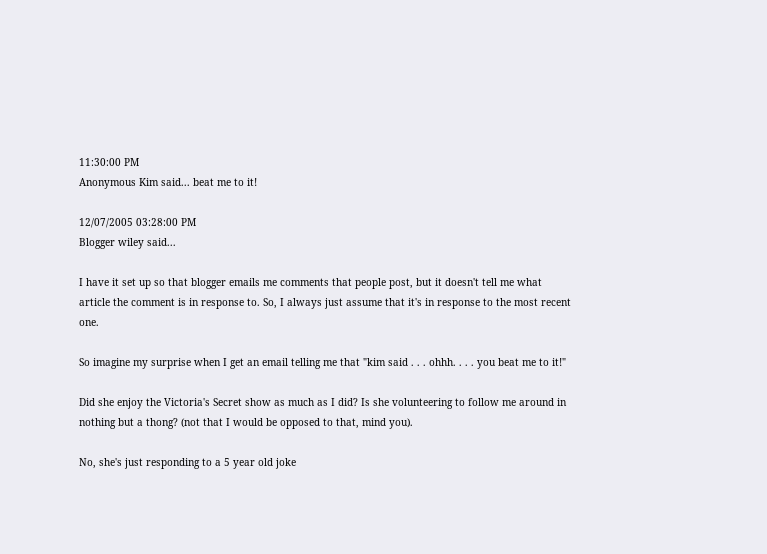11:30:00 PM
Anonymous Kim said... beat me to it!

12/07/2005 03:28:00 PM
Blogger wiley said...

I have it set up so that blogger emails me comments that people post, but it doesn't tell me what article the comment is in response to. So, I always just assume that it's in response to the most recent one.

So imagine my surprise when I get an email telling me that "kim said . . . ohhh. . . . you beat me to it!"

Did she enjoy the Victoria's Secret show as much as I did? Is she volunteering to follow me around in nothing but a thong? (not that I would be opposed to that, mind you).

No, she's just responding to a 5 year old joke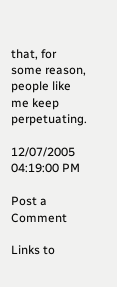that, for some reason, people like me keep perpetuating.

12/07/2005 04:19:00 PM

Post a Comment

Links to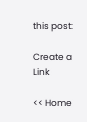this post:

Create a Link

<< Home